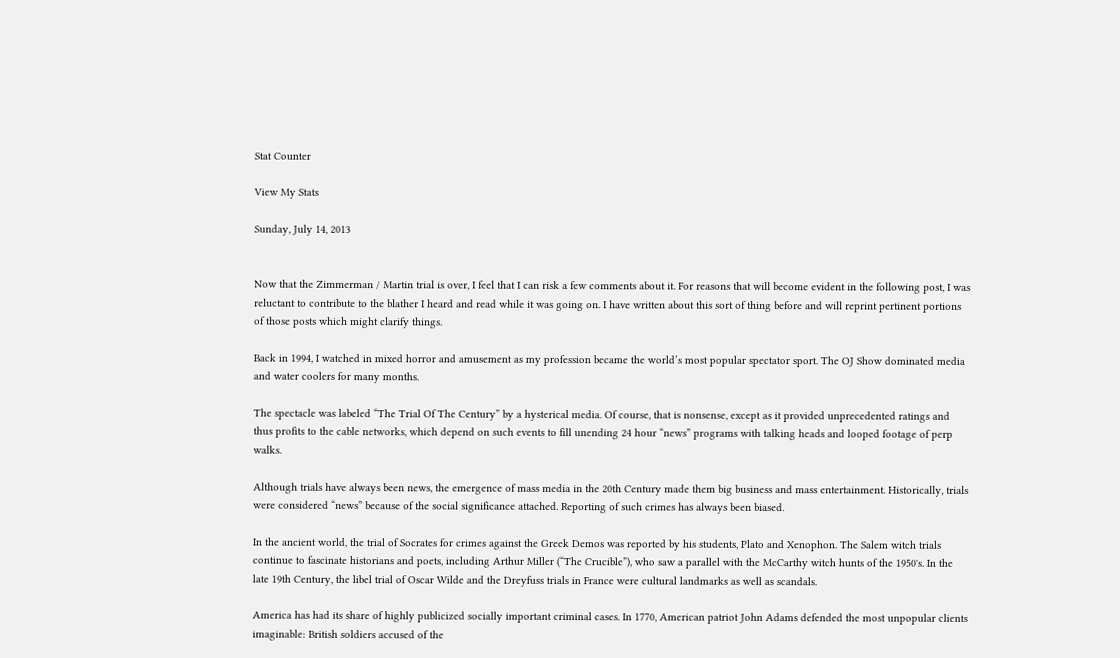Stat Counter

View My Stats

Sunday, July 14, 2013


Now that the Zimmerman / Martin trial is over, I feel that I can risk a few comments about it. For reasons that will become evident in the following post, I was reluctant to contribute to the blather I heard and read while it was going on. I have written about this sort of thing before and will reprint pertinent portions of those posts which might clarify things.

Back in 1994, I watched in mixed horror and amusement as my profession became the world’s most popular spectator sport. The OJ Show dominated media and water coolers for many months.

The spectacle was labeled “The Trial Of The Century” by a hysterical media. Of course, that is nonsense, except as it provided unprecedented ratings and thus profits to the cable networks, which depend on such events to fill unending 24 hour “news” programs with talking heads and looped footage of perp walks.

Although trials have always been news, the emergence of mass media in the 20th Century made them big business and mass entertainment. Historically, trials were considered “news” because of the social significance attached. Reporting of such crimes has always been biased.

In the ancient world, the trial of Socrates for crimes against the Greek Demos was reported by his students, Plato and Xenophon. The Salem witch trials continue to fascinate historians and poets, including Arthur Miller (“The Crucible”), who saw a parallel with the McCarthy witch hunts of the 1950's. In the late 19th Century, the libel trial of Oscar Wilde and the Dreyfuss trials in France were cultural landmarks as well as scandals.

America has had its share of highly publicized socially important criminal cases. In 1770, American patriot John Adams defended the most unpopular clients imaginable: British soldiers accused of the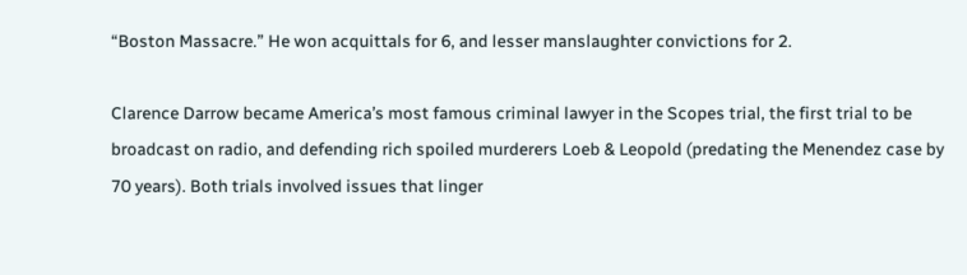“Boston Massacre.” He won acquittals for 6, and lesser manslaughter convictions for 2.

Clarence Darrow became America’s most famous criminal lawyer in the Scopes trial, the first trial to be broadcast on radio, and defending rich spoiled murderers Loeb & Leopold (predating the Menendez case by 70 years). Both trials involved issues that linger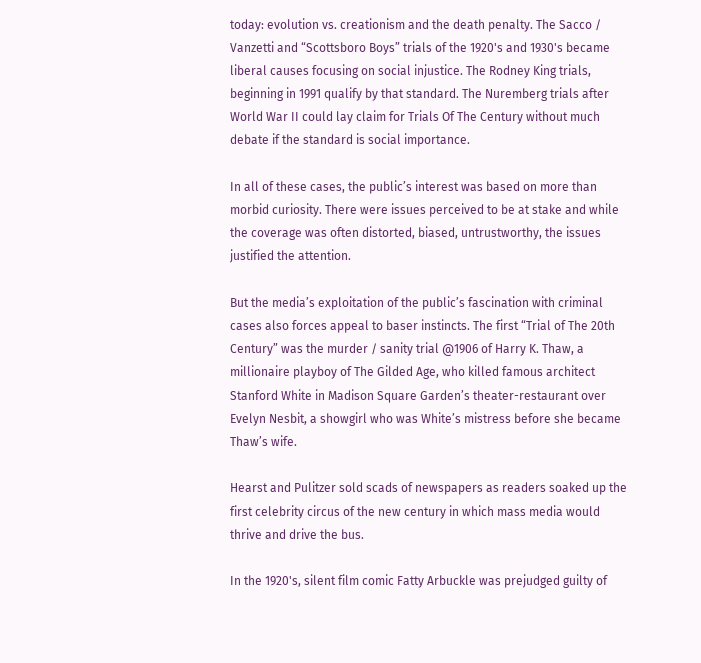today: evolution vs. creationism and the death penalty. The Sacco / Vanzetti and “Scottsboro Boys” trials of the 1920's and 1930's became liberal causes focusing on social injustice. The Rodney King trials, beginning in 1991 qualify by that standard. The Nuremberg trials after World War II could lay claim for Trials Of The Century without much debate if the standard is social importance.

In all of these cases, the public’s interest was based on more than morbid curiosity. There were issues perceived to be at stake and while the coverage was often distorted, biased, untrustworthy, the issues justified the attention.

But the media’s exploitation of the public’s fascination with criminal cases also forces appeal to baser instincts. The first “Trial of The 20th Century” was the murder / sanity trial @1906 of Harry K. Thaw, a millionaire playboy of The Gilded Age, who killed famous architect Stanford White in Madison Square Garden’s theater-restaurant over Evelyn Nesbit, a showgirl who was White’s mistress before she became Thaw’s wife.

Hearst and Pulitzer sold scads of newspapers as readers soaked up the first celebrity circus of the new century in which mass media would thrive and drive the bus.

In the 1920's, silent film comic Fatty Arbuckle was prejudged guilty of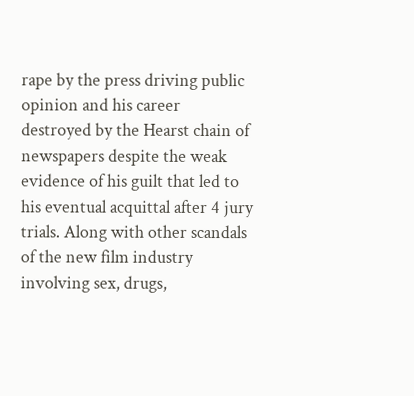rape by the press driving public opinion and his career destroyed by the Hearst chain of newspapers despite the weak evidence of his guilt that led to his eventual acquittal after 4 jury trials. Along with other scandals of the new film industry involving sex, drugs,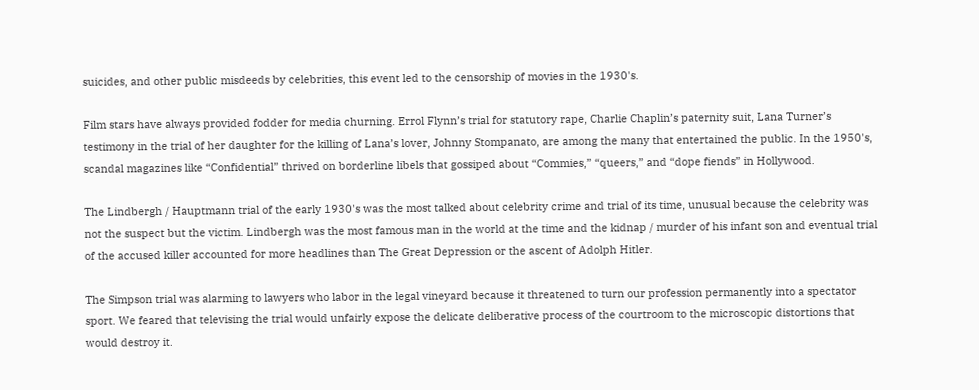suicides, and other public misdeeds by celebrities, this event led to the censorship of movies in the 1930's.

Film stars have always provided fodder for media churning. Errol Flynn’s trial for statutory rape, Charlie Chaplin’s paternity suit, Lana Turner’s testimony in the trial of her daughter for the killing of Lana’s lover, Johnny Stompanato, are among the many that entertained the public. In the 1950's, scandal magazines like “Confidential” thrived on borderline libels that gossiped about “Commies,” “queers,” and “dope fiends” in Hollywood.

The Lindbergh / Hauptmann trial of the early 1930's was the most talked about celebrity crime and trial of its time, unusual because the celebrity was not the suspect but the victim. Lindbergh was the most famous man in the world at the time and the kidnap / murder of his infant son and eventual trial of the accused killer accounted for more headlines than The Great Depression or the ascent of Adolph Hitler.

The Simpson trial was alarming to lawyers who labor in the legal vineyard because it threatened to turn our profession permanently into a spectator sport. We feared that televising the trial would unfairly expose the delicate deliberative process of the courtroom to the microscopic distortions that would destroy it.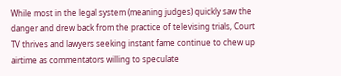While most in the legal system (meaning judges) quickly saw the danger and drew back from the practice of televising trials, Court TV thrives and lawyers seeking instant fame continue to chew up airtime as commentators willing to speculate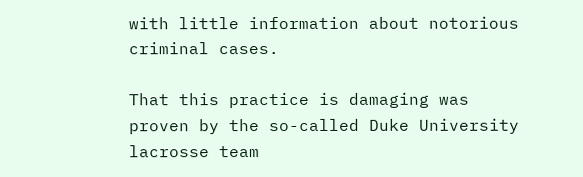with little information about notorious criminal cases.

That this practice is damaging was proven by the so-called Duke University lacrosse team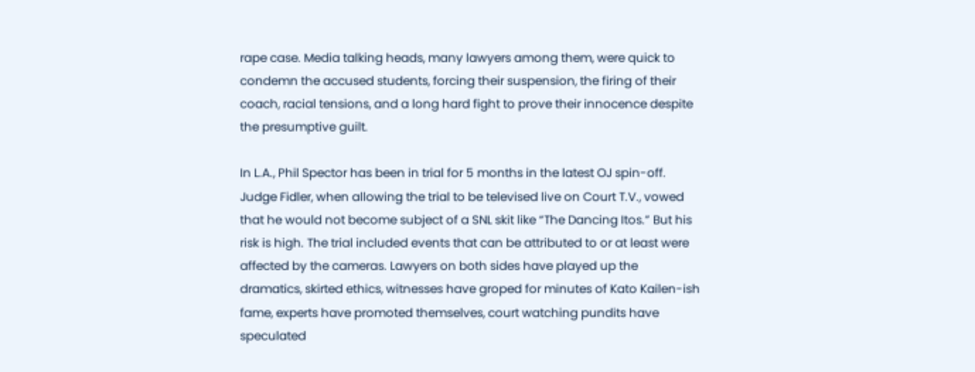rape case. Media talking heads, many lawyers among them, were quick to condemn the accused students, forcing their suspension, the firing of their coach, racial tensions, and a long hard fight to prove their innocence despite the presumptive guilt.

In L.A., Phil Spector has been in trial for 5 months in the latest OJ spin-off. Judge Fidler, when allowing the trial to be televised live on Court T.V., vowed that he would not become subject of a SNL skit like “The Dancing Itos.” But his risk is high. The trial included events that can be attributed to or at least were affected by the cameras. Lawyers on both sides have played up the dramatics, skirted ethics, witnesses have groped for minutes of Kato Kailen-ish fame, experts have promoted themselves, court watching pundits have speculated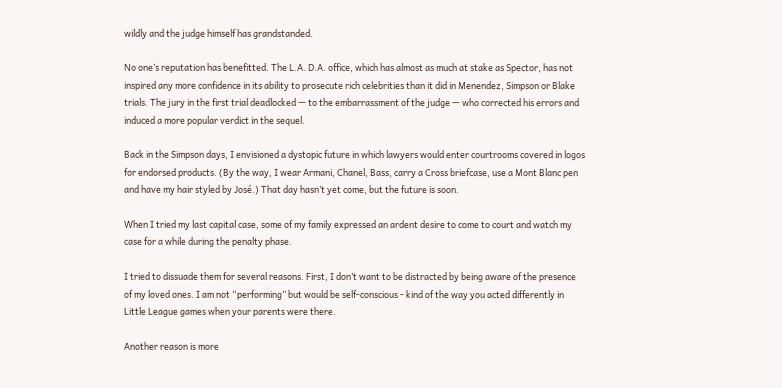wildly and the judge himself has grandstanded.

No one’s reputation has benefitted. The L.A. D.A. office, which has almost as much at stake as Spector, has not inspired any more confidence in its ability to prosecute rich celebrities than it did in Menendez, Simpson or Blake trials. The jury in the first trial deadlocked — to the embarrassment of the judge — who corrected his errors and induced a more popular verdict in the sequel.

Back in the Simpson days, I envisioned a dystopic future in which lawyers would enter courtrooms covered in logos for endorsed products. (By the way, I wear Armani, Chanel, Bass, carry a Cross briefcase, use a Mont Blanc pen and have my hair styled by José.) That day hasn’t yet come, but the future is soon.

When I tried my last capital case, some of my family expressed an ardent desire to come to court and watch my case for a while during the penalty phase.

I tried to dissuade them for several reasons. First, I don’t want to be distracted by being aware of the presence of my loved ones. I am not “performing” but would be self-conscious - kind of the way you acted differently in Little League games when your parents were there.

Another reason is more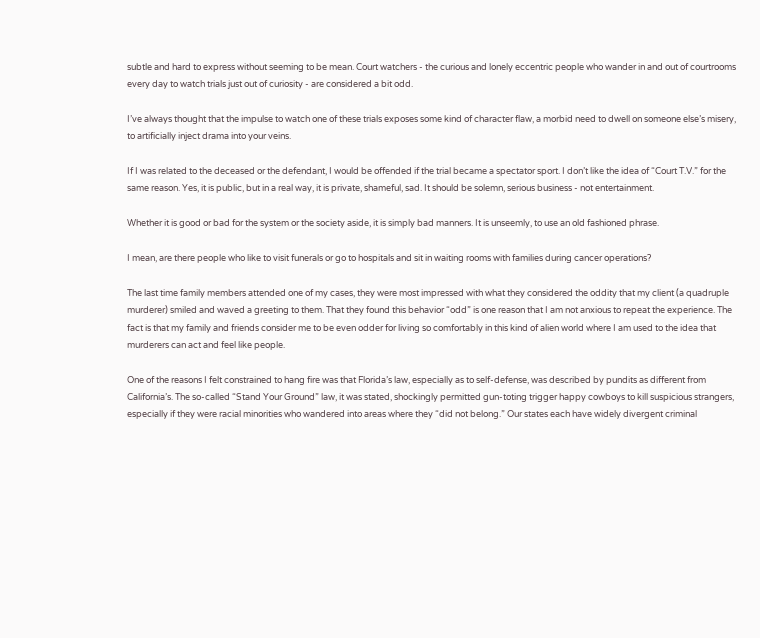subtle and hard to express without seeming to be mean. Court watchers - the curious and lonely eccentric people who wander in and out of courtrooms every day to watch trials just out of curiosity - are considered a bit odd.

I’ve always thought that the impulse to watch one of these trials exposes some kind of character flaw, a morbid need to dwell on someone else’s misery, to artificially inject drama into your veins.

If I was related to the deceased or the defendant, I would be offended if the trial became a spectator sport. I don’t like the idea of “Court T.V.” for the same reason. Yes, it is public, but in a real way, it is private, shameful, sad. It should be solemn, serious business - not entertainment.

Whether it is good or bad for the system or the society aside, it is simply bad manners. It is unseemly, to use an old fashioned phrase.

I mean, are there people who like to visit funerals or go to hospitals and sit in waiting rooms with families during cancer operations?

The last time family members attended one of my cases, they were most impressed with what they considered the oddity that my client (a quadruple murderer) smiled and waved a greeting to them. That they found this behavior “odd” is one reason that I am not anxious to repeat the experience. The fact is that my family and friends consider me to be even odder for living so comfortably in this kind of alien world where I am used to the idea that murderers can act and feel like people.

One of the reasons I felt constrained to hang fire was that Florida’s law, especially as to self-defense, was described by pundits as different from California’s. The so-called “Stand Your Ground” law, it was stated, shockingly permitted gun-toting trigger happy cowboys to kill suspicious strangers, especially if they were racial minorities who wandered into areas where they “did not belong.” Our states each have widely divergent criminal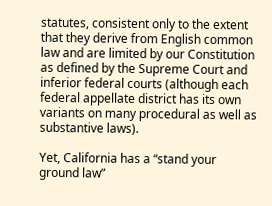statutes, consistent only to the extent that they derive from English common law and are limited by our Constitution as defined by the Supreme Court and inferior federal courts (although each federal appellate district has its own variants on many procedural as well as substantive laws).

Yet, California has a “stand your ground law”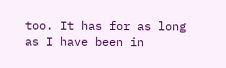too. It has for as long as I have been in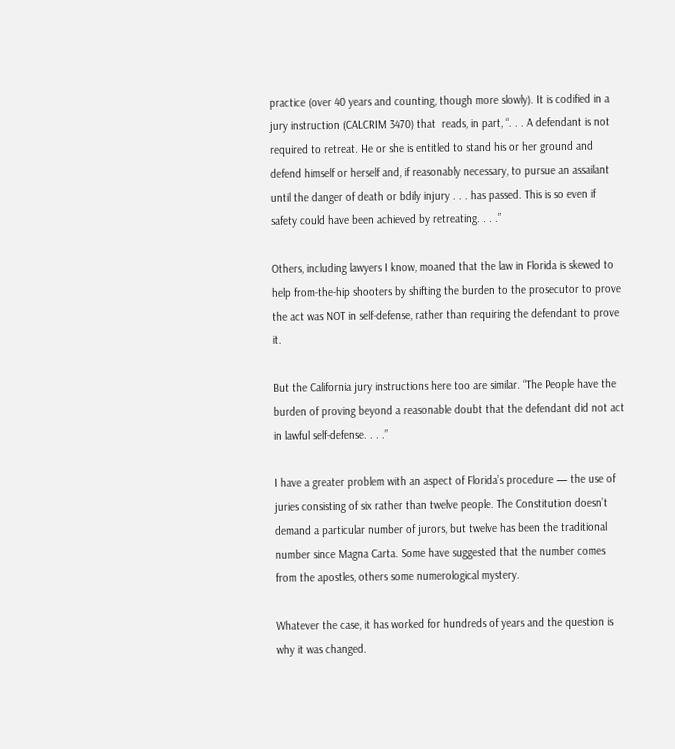practice (over 40 years and counting, though more slowly). It is codified in a jury instruction (CALCRIM 3470) that  reads, in part, “. . . A defendant is not required to retreat. He or she is entitled to stand his or her ground and defend himself or herself and, if reasonably necessary, to pursue an assailant until the danger of death or bdily injury . . . has passed. This is so even if safety could have been achieved by retreating. . . .”

Others, including lawyers I know, moaned that the law in Florida is skewed to help from-the-hip shooters by shifting the burden to the prosecutor to prove the act was NOT in self-defense, rather than requiring the defendant to prove it.

But the California jury instructions here too are similar. “The People have the burden of proving beyond a reasonable doubt that the defendant did not act in lawful self-defense. . . .”

I have a greater problem with an aspect of Florida’s procedure — the use of juries consisting of six rather than twelve people. The Constitution doesn’t demand a particular number of jurors, but twelve has been the traditional number since Magna Carta. Some have suggested that the number comes from the apostles, others some numerological mystery.

Whatever the case, it has worked for hundreds of years and the question is why it was changed.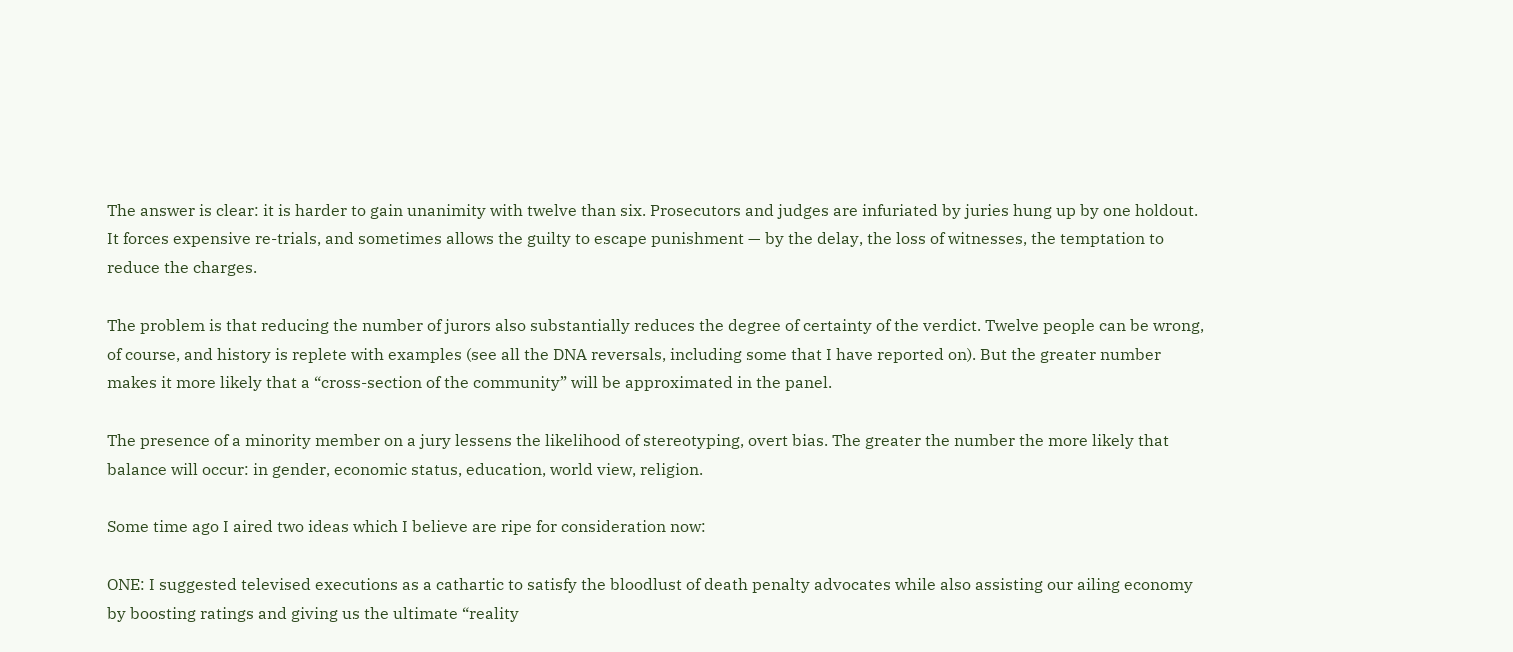The answer is clear: it is harder to gain unanimity with twelve than six. Prosecutors and judges are infuriated by juries hung up by one holdout. It forces expensive re-trials, and sometimes allows the guilty to escape punishment — by the delay, the loss of witnesses, the temptation to reduce the charges.

The problem is that reducing the number of jurors also substantially reduces the degree of certainty of the verdict. Twelve people can be wrong, of course, and history is replete with examples (see all the DNA reversals, including some that I have reported on). But the greater number makes it more likely that a “cross-section of the community” will be approximated in the panel.

The presence of a minority member on a jury lessens the likelihood of stereotyping, overt bias. The greater the number the more likely that balance will occur: in gender, economic status, education, world view, religion.

Some time ago I aired two ideas which I believe are ripe for consideration now:

ONE: I suggested televised executions as a cathartic to satisfy the bloodlust of death penalty advocates while also assisting our ailing economy by boosting ratings and giving us the ultimate “reality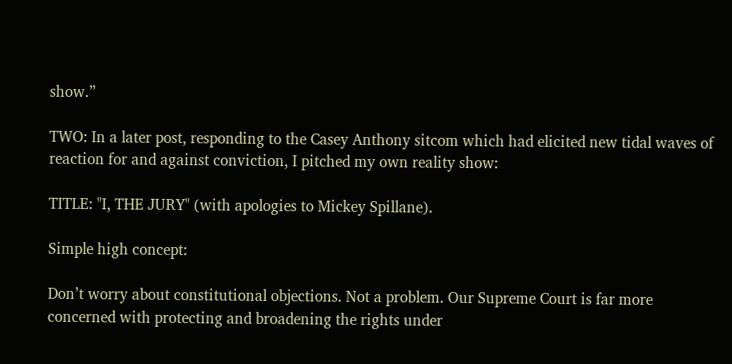show.”

TWO: In a later post, responding to the Casey Anthony sitcom which had elicited new tidal waves of reaction for and against conviction, I pitched my own reality show:

TITLE: "I, THE JURY" (with apologies to Mickey Spillane).

Simple high concept:

Don’t worry about constitutional objections. Not a problem. Our Supreme Court is far more concerned with protecting and broadening the rights under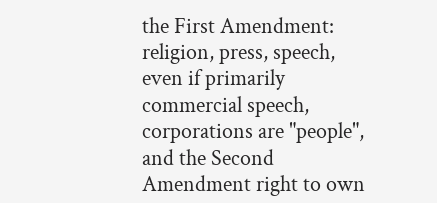the First Amendment: religion, press, speech, even if primarily commercial speech, corporations are "people", and the Second Amendment right to own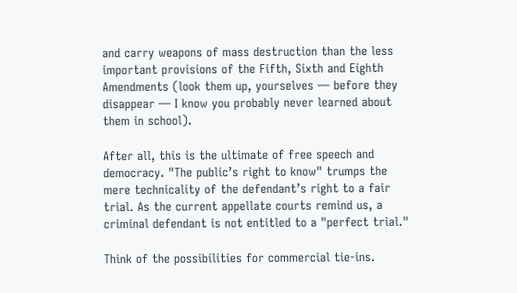and carry weapons of mass destruction than the less important provisions of the Fifth, Sixth and Eighth Amendments (look them up, yourselves — before they disappear — I know you probably never learned about them in school).

After all, this is the ultimate of free speech and democracy. "The public’s right to know" trumps the mere technicality of the defendant’s right to a fair trial. As the current appellate courts remind us, a criminal defendant is not entitled to a "perfect trial."

Think of the possibilities for commercial tie-ins.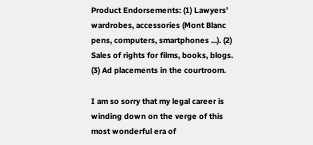Product Endorsements: (1) Lawyers’ wardrobes, accessories (Mont Blanc pens, computers, smartphones ...). (2) Sales of rights for films, books, blogs. (3) Ad placements in the courtroom.

I am so sorry that my legal career is winding down on the verge of this most wonderful era of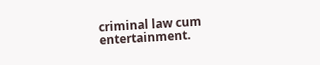criminal law cum entertainment.